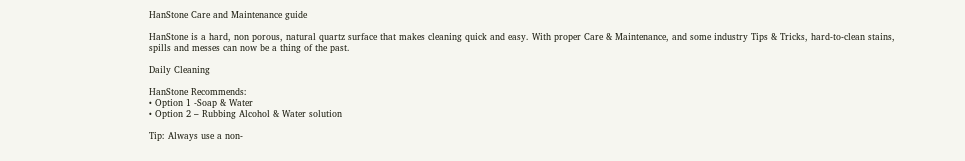HanStone Care and Maintenance guide

HanStone is a hard, non porous, natural quartz surface that makes cleaning quick and easy. With proper Care & Maintenance, and some industry Tips & Tricks, hard-to-clean stains, spills and messes can now be a thing of the past.

Daily Cleaning

HanStone Recommends:
• Option 1 -Soap & Water
• Option 2 – Rubbing Alcohol & Water solution

Tip: Always use a non-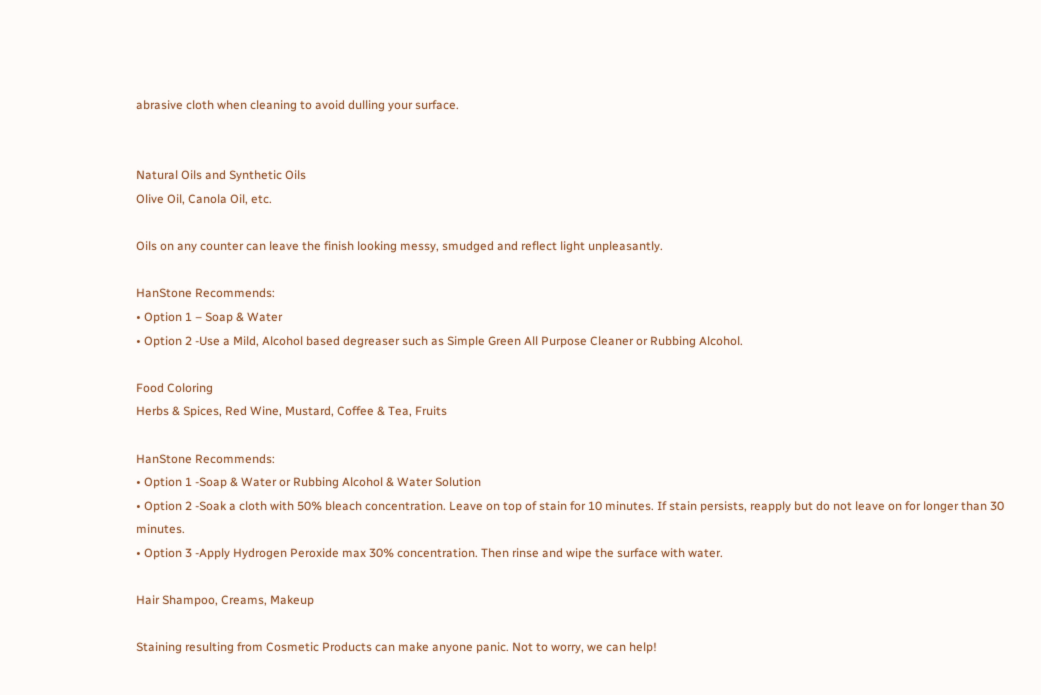abrasive cloth when cleaning to avoid dulling your surface.


Natural Oils and Synthetic Oils
Olive Oil, Canola Oil, etc.

Oils on any counter can leave the finish looking messy, smudged and reflect light unpleasantly.

HanStone Recommends:
• Option 1 – Soap & Water
• Option 2 -Use a Mild, Alcohol based degreaser such as Simple Green All Purpose Cleaner or Rubbing Alcohol.

Food Coloring
Herbs & Spices, Red Wine, Mustard, Coffee & Tea, Fruits

HanStone Recommends:
• Option 1 -Soap & Water or Rubbing Alcohol & Water Solution
• Option 2 -Soak a cloth with 50% bleach concentration. Leave on top of stain for 10 minutes. If stain persists, reapply but do not leave on for longer than 30 minutes.
• Option 3 -Apply Hydrogen Peroxide max 30% concentration. Then rinse and wipe the surface with water.

Hair Shampoo, Creams, Makeup

Staining resulting from Cosmetic Products can make anyone panic. Not to worry, we can help!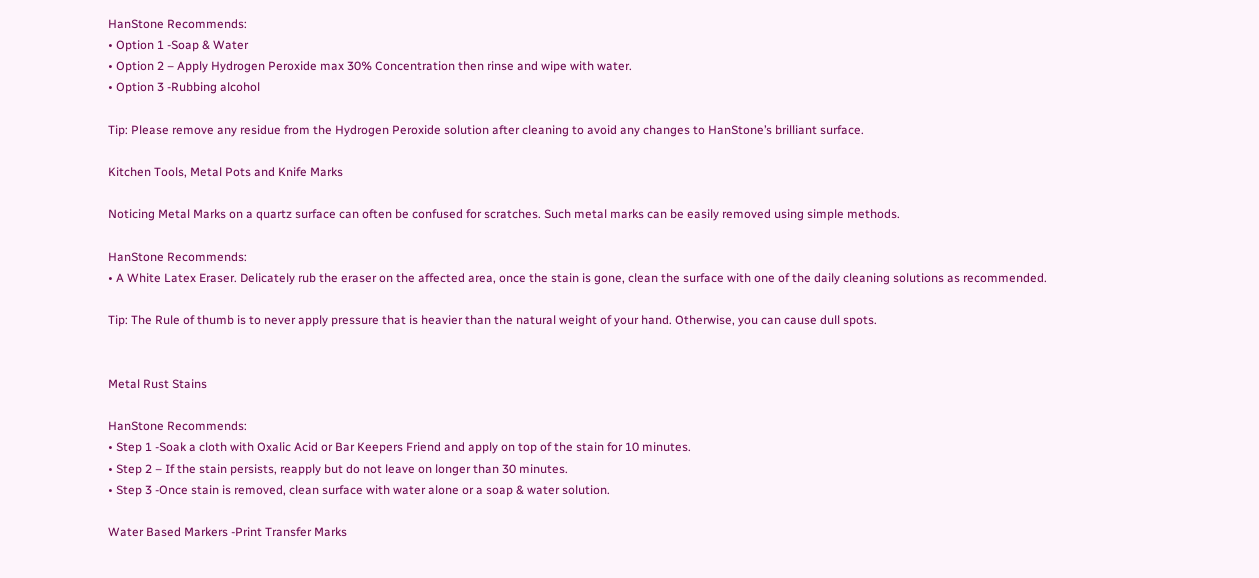HanStone Recommends:
• Option 1 -Soap & Water
• Option 2 – Apply Hydrogen Peroxide max 30% Concentration then rinse and wipe with water.
• Option 3 -Rubbing alcohol

Tip: Please remove any residue from the Hydrogen Peroxide solution after cleaning to avoid any changes to HanStone’s brilliant surface.

Kitchen Tools, Metal Pots and Knife Marks

Noticing Metal Marks on a quartz surface can often be confused for scratches. Such metal marks can be easily removed using simple methods.

HanStone Recommends:
• A White Latex Eraser. Delicately rub the eraser on the affected area, once the stain is gone, clean the surface with one of the daily cleaning solutions as recommended.

Tip: The Rule of thumb is to never apply pressure that is heavier than the natural weight of your hand. Otherwise, you can cause dull spots.


Metal Rust Stains

HanStone Recommends:
• Step 1 -Soak a cloth with Oxalic Acid or Bar Keepers Friend and apply on top of the stain for 10 minutes.
• Step 2 – If the stain persists, reapply but do not leave on longer than 30 minutes.
• Step 3 -Once stain is removed, clean surface with water alone or a soap & water solution.

Water Based Markers -Print Transfer Marks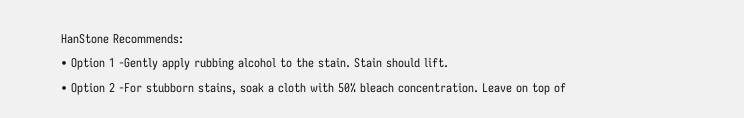HanStone Recommends:
• Option 1 -Gently apply rubbing alcohol to the stain. Stain should lift.
• Option 2 -For stubborn stains, soak a cloth with 50% bleach concentration. Leave on top of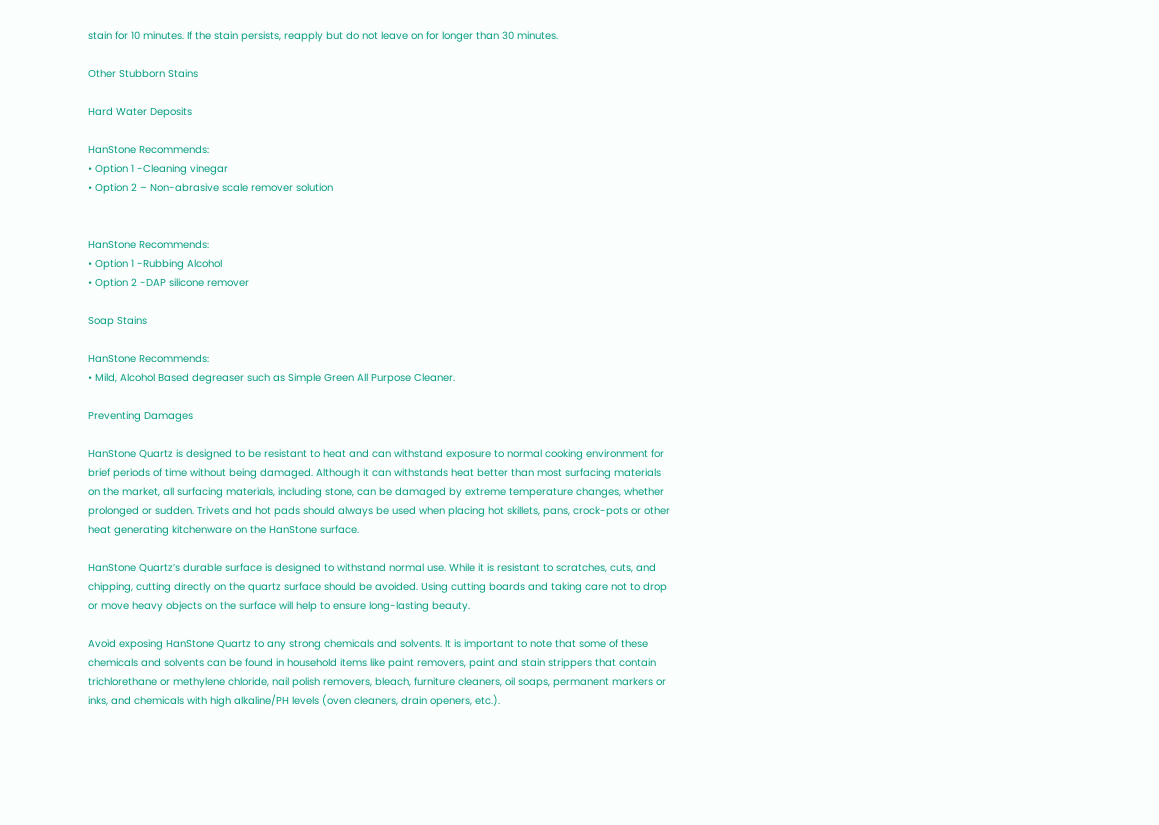stain for 10 minutes. If the stain persists, reapply but do not leave on for longer than 30 minutes.

Other Stubborn Stains

Hard Water Deposits

HanStone Recommends:
• Option 1 -Cleaning vinegar
• Option 2 – Non-abrasive scale remover solution


HanStone Recommends:
• Option 1 -Rubbing Alcohol
• Option 2 -DAP silicone remover

Soap Stains

HanStone Recommends:
• Mild, Alcohol Based degreaser such as Simple Green All Purpose Cleaner.

Preventing Damages

HanStone Quartz is designed to be resistant to heat and can withstand exposure to normal cooking environment for brief periods of time without being damaged. Although it can withstands heat better than most surfacing materials on the market, all surfacing materials, including stone, can be damaged by extreme temperature changes, whether prolonged or sudden. Trivets and hot pads should always be used when placing hot skillets, pans, crock-pots or other heat generating kitchenware on the HanStone surface.

HanStone Quartz’s durable surface is designed to withstand normal use. While it is resistant to scratches, cuts, and chipping, cutting directly on the quartz surface should be avoided. Using cutting boards and taking care not to drop or move heavy objects on the surface will help to ensure long-lasting beauty.

Avoid exposing HanStone Quartz to any strong chemicals and solvents. It is important to note that some of these chemicals and solvents can be found in household items like paint removers, paint and stain strippers that contain trichlorethane or methylene chloride, nail polish removers, bleach, furniture cleaners, oil soaps, permanent markers or inks, and chemicals with high alkaline/PH levels (oven cleaners, drain openers, etc.).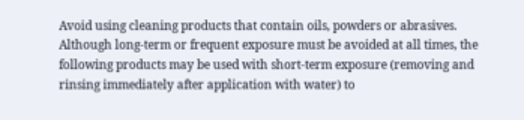Avoid using cleaning products that contain oils, powders or abrasives. Although long-term or frequent exposure must be avoided at all times, the following products may be used with short-term exposure (removing and rinsing immediately after application with water) to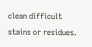clean difficult stains or residues.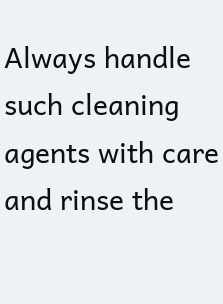Always handle such cleaning agents with care and rinse the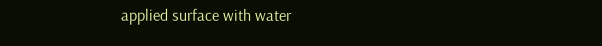applied surface with water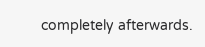completely afterwards.